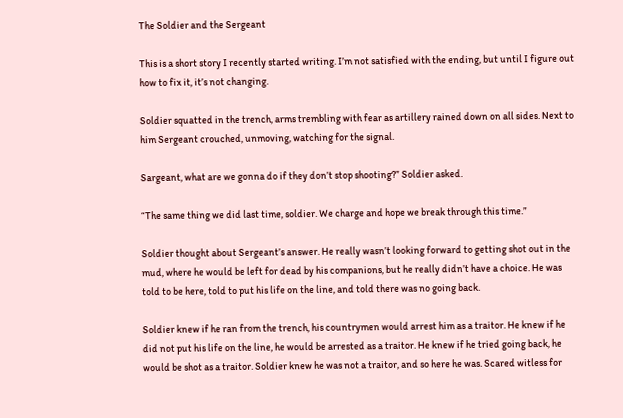The Soldier and the Sergeant

This is a short story I recently started writing. I’m not satisfied with the ending, but until I figure out how to fix it, it’s not changing.

Soldier squatted in the trench, arms trembling with fear as artillery rained down on all sides. Next to him Sergeant crouched, unmoving, watching for the signal.

Sargeant, what are we gonna do if they don’t stop shooting?” Soldier asked.

“The same thing we did last time, soldier. We charge and hope we break through this time.”

Soldier thought about Sergeant’s answer. He really wasn’t looking forward to getting shot out in the mud, where he would be left for dead by his companions, but he really didn’t have a choice. He was told to be here, told to put his life on the line, and told there was no going back.

Soldier knew if he ran from the trench, his countrymen would arrest him as a traitor. He knew if he did not put his life on the line, he would be arrested as a traitor. He knew if he tried going back, he would be shot as a traitor. Soldier knew he was not a traitor, and so here he was. Scared witless for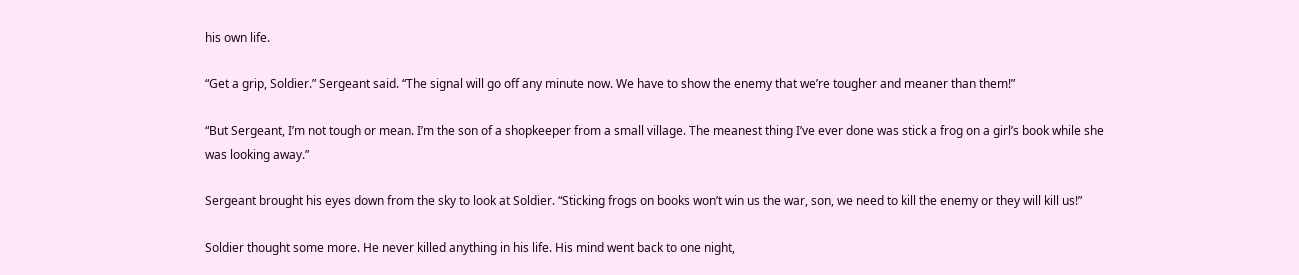his own life.

“Get a grip, Soldier.” Sergeant said. “The signal will go off any minute now. We have to show the enemy that we’re tougher and meaner than them!”

“But Sergeant, I’m not tough or mean. I’m the son of a shopkeeper from a small village. The meanest thing I’ve ever done was stick a frog on a girl’s book while she was looking away.”

Sergeant brought his eyes down from the sky to look at Soldier. “Sticking frogs on books won’t win us the war, son, we need to kill the enemy or they will kill us!”

Soldier thought some more. He never killed anything in his life. His mind went back to one night,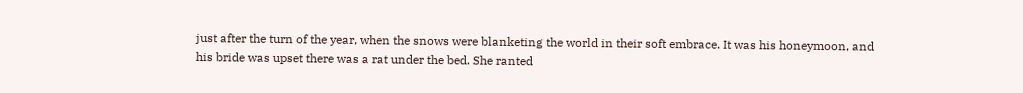just after the turn of the year, when the snows were blanketing the world in their soft embrace. It was his honeymoon, and his bride was upset there was a rat under the bed. She ranted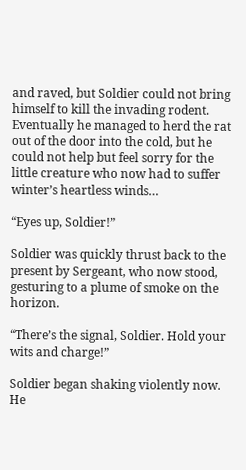and raved, but Soldier could not bring himself to kill the invading rodent. Eventually he managed to herd the rat out of the door into the cold, but he could not help but feel sorry for the little creature who now had to suffer winter’s heartless winds…

“Eyes up, Soldier!”

Soldier was quickly thrust back to the present by Sergeant, who now stood, gesturing to a plume of smoke on the horizon.

“There’s the signal, Soldier. Hold your wits and charge!”

Soldier began shaking violently now. He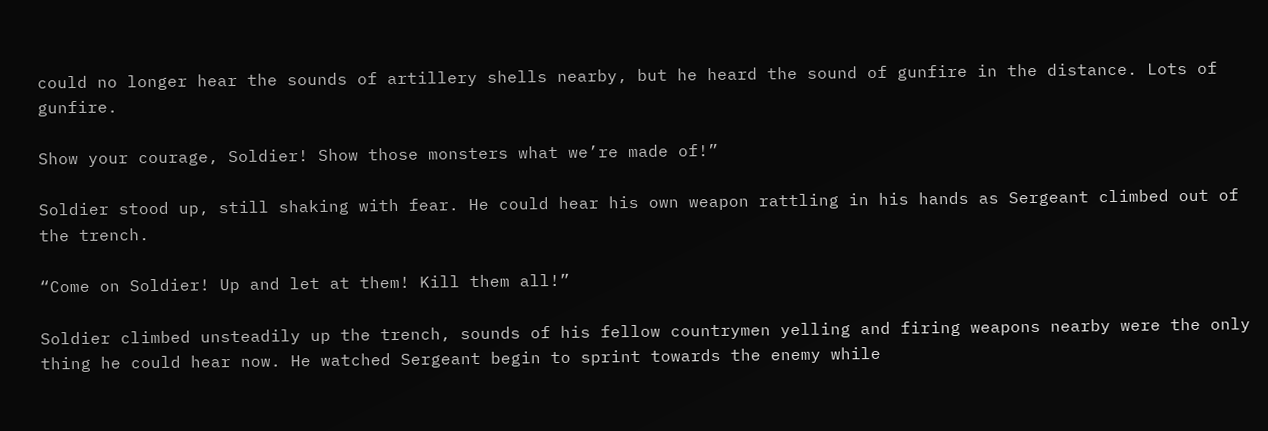could no longer hear the sounds of artillery shells nearby, but he heard the sound of gunfire in the distance. Lots of gunfire.

Show your courage, Soldier! Show those monsters what we’re made of!”

Soldier stood up, still shaking with fear. He could hear his own weapon rattling in his hands as Sergeant climbed out of the trench.

“Come on Soldier! Up and let at them! Kill them all!”

Soldier climbed unsteadily up the trench, sounds of his fellow countrymen yelling and firing weapons nearby were the only thing he could hear now. He watched Sergeant begin to sprint towards the enemy while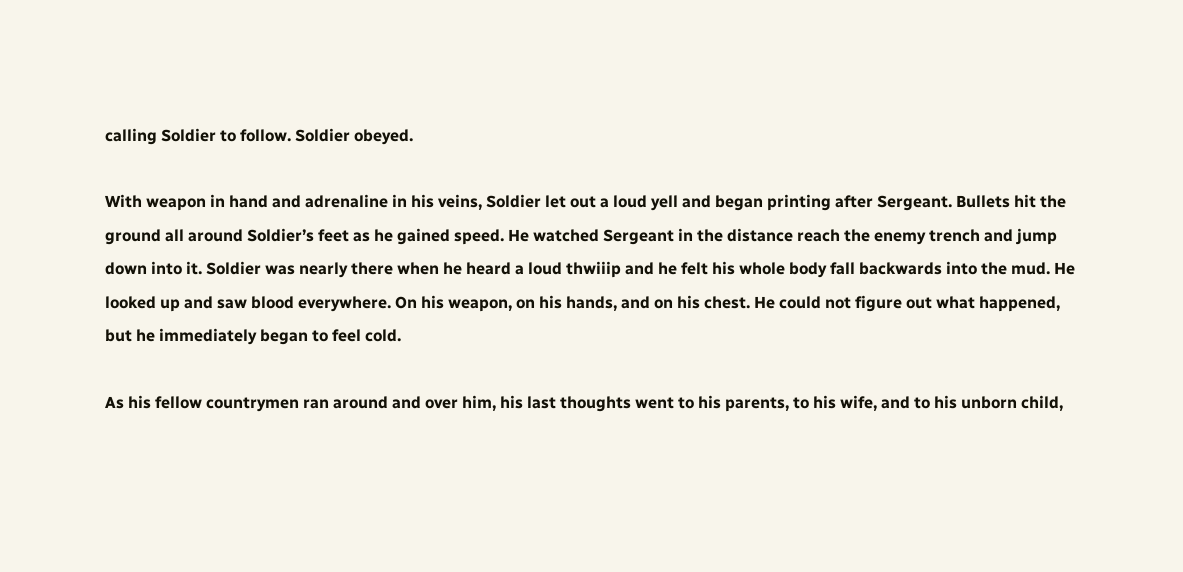calling Soldier to follow. Soldier obeyed.

With weapon in hand and adrenaline in his veins, Soldier let out a loud yell and began printing after Sergeant. Bullets hit the ground all around Soldier’s feet as he gained speed. He watched Sergeant in the distance reach the enemy trench and jump down into it. Soldier was nearly there when he heard a loud thwiiip and he felt his whole body fall backwards into the mud. He looked up and saw blood everywhere. On his weapon, on his hands, and on his chest. He could not figure out what happened, but he immediately began to feel cold.

As his fellow countrymen ran around and over him, his last thoughts went to his parents, to his wife, and to his unborn child,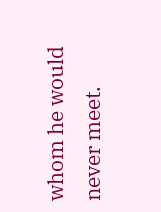whom he would never meet.